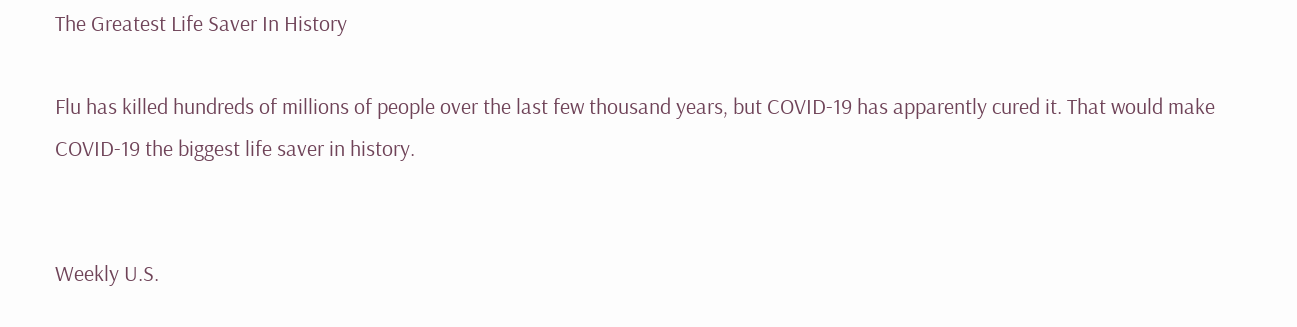The Greatest Life Saver In History

Flu has killed hundreds of millions of people over the last few thousand years, but COVID-19 has apparently cured it. That would make COVID-19 the biggest life saver in history.


Weekly U.S.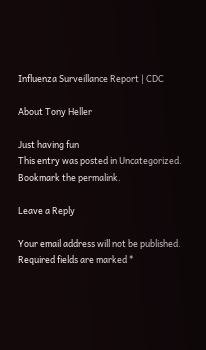Influenza Surveillance Report | CDC

About Tony Heller

Just having fun
This entry was posted in Uncategorized. Bookmark the permalink.

Leave a Reply

Your email address will not be published. Required fields are marked *